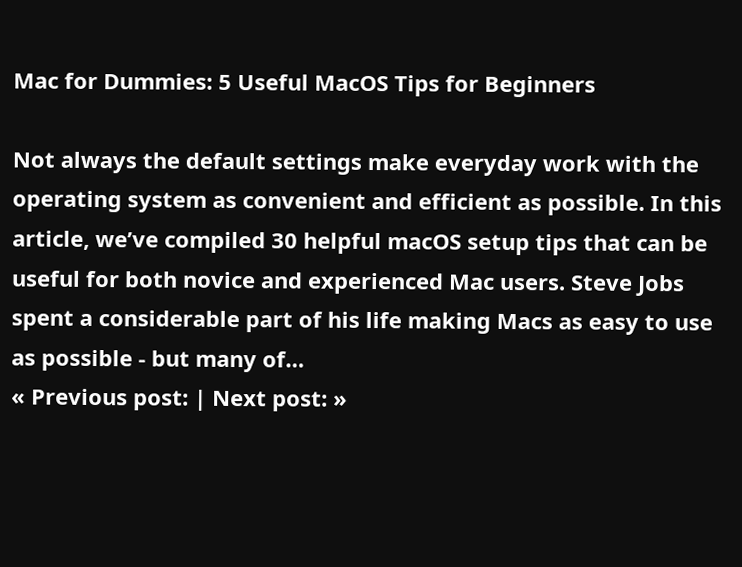Mac for Dummies: 5 Useful MacOS Tips for Beginners

Not always the default settings make everyday work with the operating system as convenient and efficient as possible. In this article, we’ve compiled 30 helpful macOS setup tips that can be useful for both novice and experienced Mac users. Steve Jobs spent a considerable part of his life making Macs as easy to use as possible - but many of…
« Previous post: | Next post: »